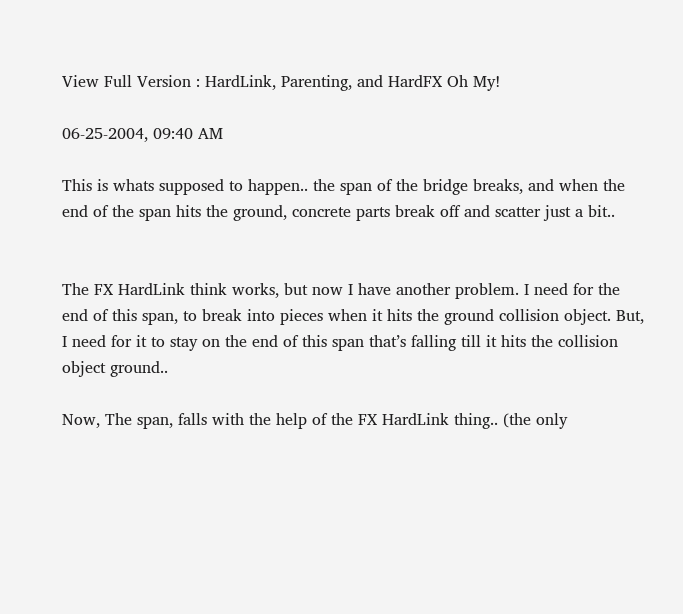View Full Version : HardLink, Parenting, and HardFX Oh My!

06-25-2004, 09:40 AM

This is whats supposed to happen.. the span of the bridge breaks, and when the end of the span hits the ground, concrete parts break off and scatter just a bit..


The FX HardLink think works, but now I have another problem. I need for the end of this span, to break into pieces when it hits the ground collision object. But, I need for it to stay on the end of this span that’s falling till it hits the collision object ground..

Now, The span, falls with the help of the FX HardLink thing.. (the only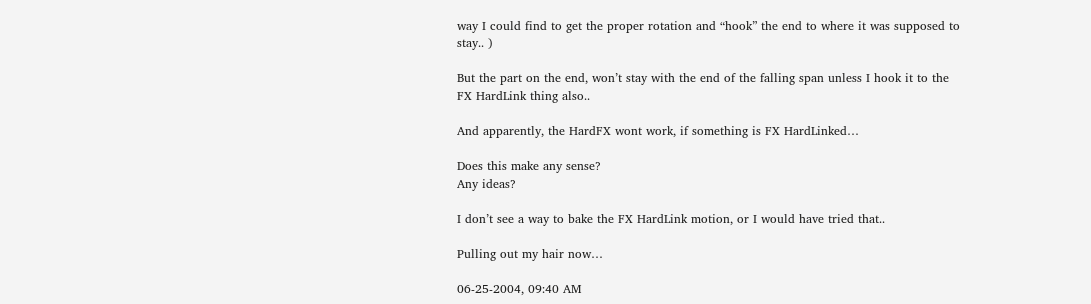way I could find to get the proper rotation and “hook” the end to where it was supposed to stay.. )

But the part on the end, won’t stay with the end of the falling span unless I hook it to the FX HardLink thing also..

And apparently, the HardFX wont work, if something is FX HardLinked…

Does this make any sense?
Any ideas?

I don’t see a way to bake the FX HardLink motion, or I would have tried that..

Pulling out my hair now…

06-25-2004, 09:40 AM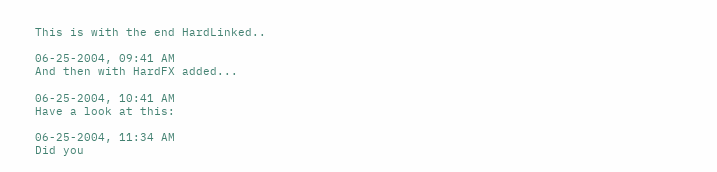This is with the end HardLinked..

06-25-2004, 09:41 AM
And then with HardFX added...

06-25-2004, 10:41 AM
Have a look at this:

06-25-2004, 11:34 AM
Did you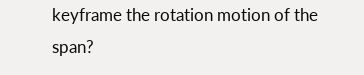keyframe the rotation motion of the span?